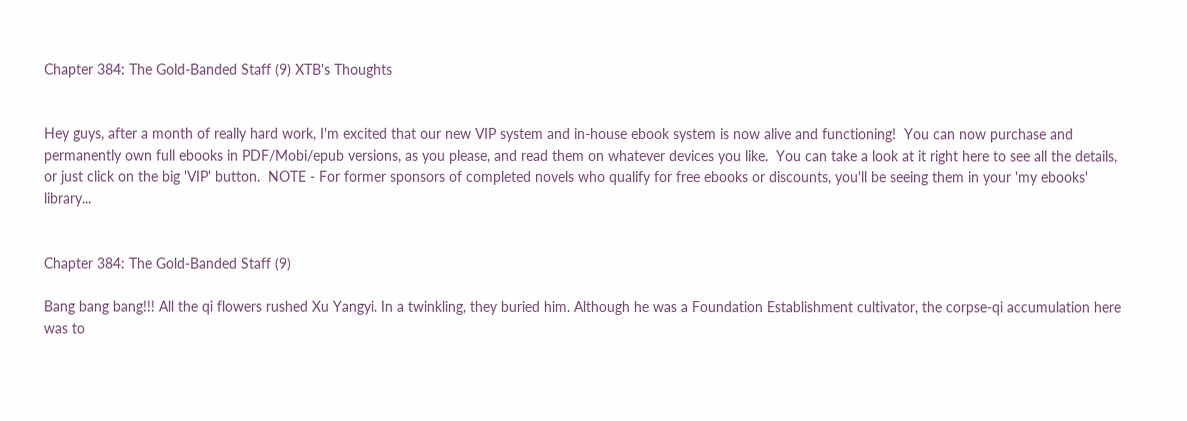Chapter 384: The Gold-Banded Staff (9) XTB's Thoughts


Hey guys, after a month of really hard work, I'm excited that our new VIP system and in-house ebook system is now alive and functioning!  You can now purchase and permanently own full ebooks in PDF/Mobi/epub versions, as you please, and read them on whatever devices you like.  You can take a look at it right here to see all the details, or just click on the big 'VIP' button.  NOTE - For former sponsors of completed novels who qualify for free ebooks or discounts, you'll be seeing them in your 'my ebooks' library...


Chapter 384: The Gold-Banded Staff (9)

Bang bang bang!!! All the qi flowers rushed Xu Yangyi. In a twinkling, they buried him. Although he was a Foundation Establishment cultivator, the corpse-qi accumulation here was to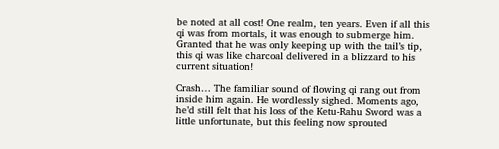be noted at all cost! One realm, ten years. Even if all this qi was from mortals, it was enough to submerge him. Granted that he was only keeping up with the tail’s tip, this qi was like charcoal delivered in a blizzard to his current situation!

Crash… The familiar sound of flowing qi rang out from inside him again. He wordlessly sighed. Moments ago, he’d still felt that his loss of the Ketu-Rahu Sword was a little unfortunate, but this feeling now sprouted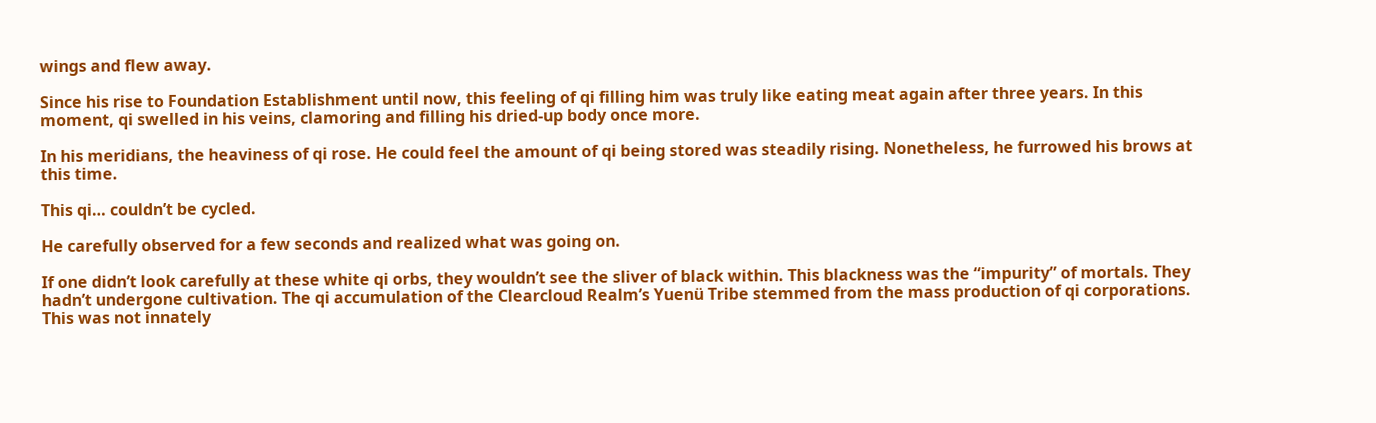wings and flew away.

Since his rise to Foundation Establishment until now, this feeling of qi filling him was truly like eating meat again after three years. In this moment, qi swelled in his veins, clamoring and filling his dried-up body once more.

In his meridians, the heaviness of qi rose. He could feel the amount of qi being stored was steadily rising. Nonetheless, he furrowed his brows at this time.

This qi… couldn’t be cycled.

He carefully observed for a few seconds and realized what was going on.

If one didn’t look carefully at these white qi orbs, they wouldn’t see the sliver of black within. This blackness was the “impurity” of mortals. They hadn’t undergone cultivation. The qi accumulation of the Clearcloud Realm’s Yuenü Tribe stemmed from the mass production of qi corporations. This was not innately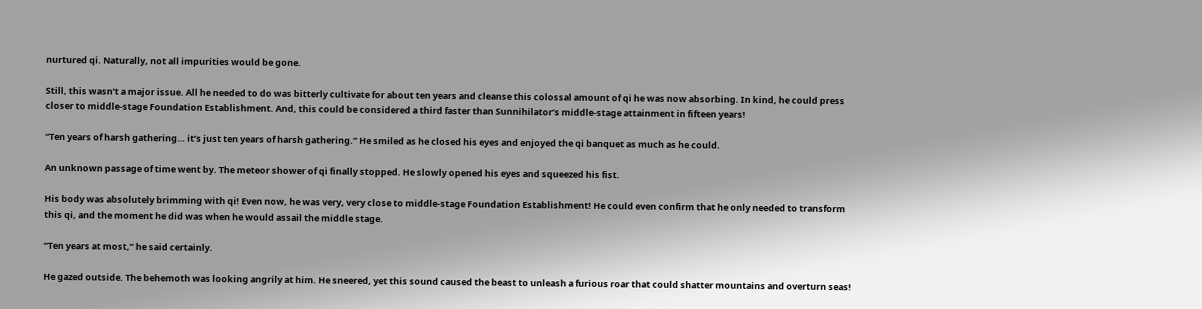nurtured qi. Naturally, not all impurities would be gone.

Still, this wasn’t a major issue. All he needed to do was bitterly cultivate for about ten years and cleanse this colossal amount of qi he was now absorbing. In kind, he could press closer to middle-stage Foundation Establishment. And, this could be considered a third faster than Sunnihilator’s middle-stage attainment in fifteen years!

“Ten years of harsh gathering… it’s just ten years of harsh gathering.” He smiled as he closed his eyes and enjoyed the qi banquet as much as he could.

An unknown passage of time went by. The meteor shower of qi finally stopped. He slowly opened his eyes and squeezed his fist.

His body was absolutely brimming with qi! Even now, he was very, very close to middle-stage Foundation Establishment! He could even confirm that he only needed to transform this qi, and the moment he did was when he would assail the middle stage.

“Ten years at most,” he said certainly.

He gazed outside. The behemoth was looking angrily at him. He sneered, yet this sound caused the beast to unleash a furious roar that could shatter mountains and overturn seas!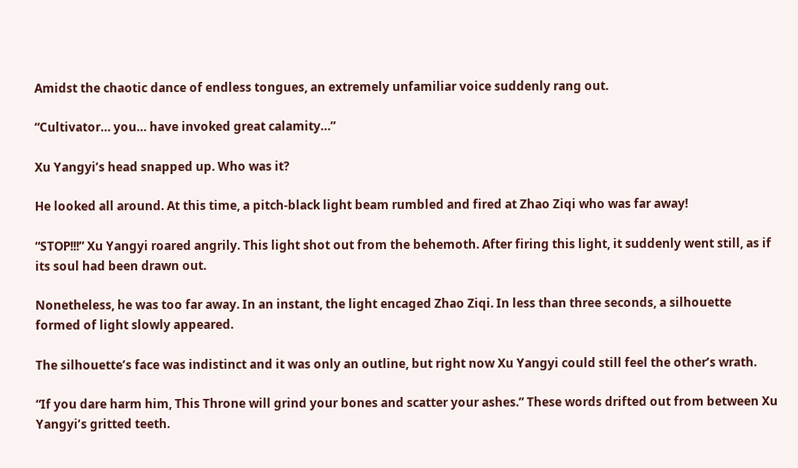Amidst the chaotic dance of endless tongues, an extremely unfamiliar voice suddenly rang out.

“Cultivator… you… have invoked great calamity…”

Xu Yangyi’s head snapped up. Who was it?

He looked all around. At this time, a pitch-black light beam rumbled and fired at Zhao Ziqi who was far away!

“STOP!!!” Xu Yangyi roared angrily. This light shot out from the behemoth. After firing this light, it suddenly went still, as if its soul had been drawn out.

Nonetheless, he was too far away. In an instant, the light encaged Zhao Ziqi. In less than three seconds, a silhouette formed of light slowly appeared.

The silhouette’s face was indistinct and it was only an outline, but right now Xu Yangyi could still feel the other’s wrath.

“If you dare harm him, This Throne will grind your bones and scatter your ashes.” These words drifted out from between Xu Yangyi’s gritted teeth.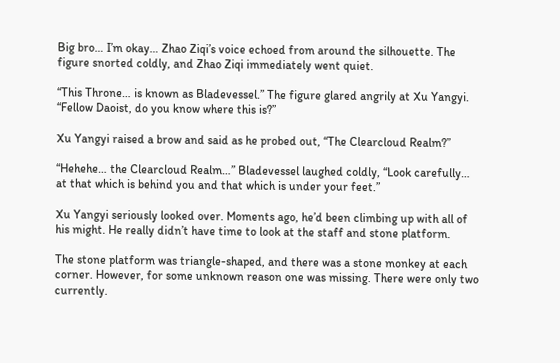Big bro… I’m okay… Zhao Ziqi’s voice echoed from around the silhouette. The figure snorted coldly, and Zhao Ziqi immediately went quiet.

“This Throne… is known as Bladevessel.” The figure glared angrily at Xu Yangyi. “Fellow Daoist, do you know where this is?”

Xu Yangyi raised a brow and said as he probed out, “The Clearcloud Realm?”

“Hehehe… the Clearcloud Realm…” Bladevessel laughed coldly, “Look carefully… at that which is behind you and that which is under your feet.”

Xu Yangyi seriously looked over. Moments ago, he’d been climbing up with all of his might. He really didn’t have time to look at the staff and stone platform.

The stone platform was triangle-shaped, and there was a stone monkey at each corner. However, for some unknown reason one was missing. There were only two currently.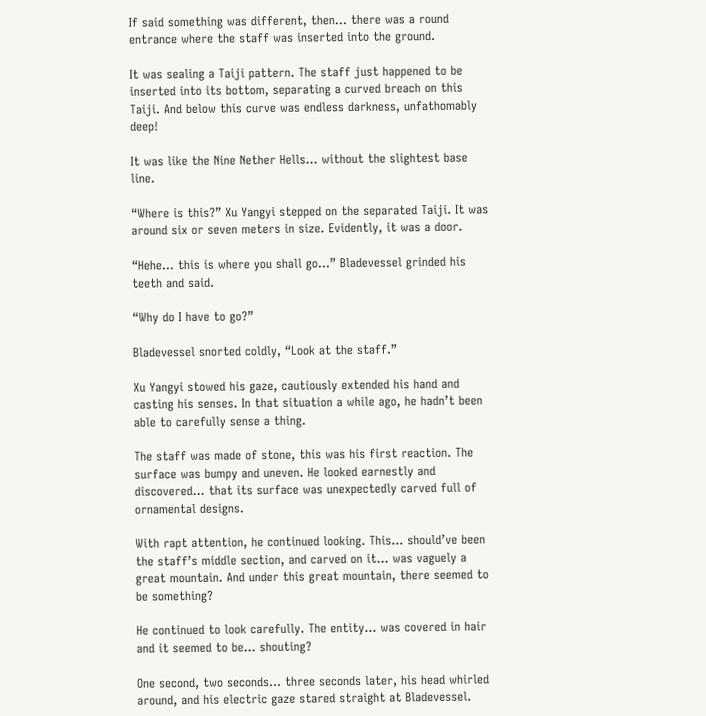If said something was different, then… there was a round entrance where the staff was inserted into the ground.

It was sealing a Taiji pattern. The staff just happened to be inserted into its bottom, separating a curved breach on this Taiji. And below this curve was endless darkness, unfathomably deep!

It was like the Nine Nether Hells… without the slightest base line.

“Where is this?” Xu Yangyi stepped on the separated Taiji. It was around six or seven meters in size. Evidently, it was a door.

“Hehe… this is where you shall go…” Bladevessel grinded his teeth and said.

“Why do I have to go?”

Bladevessel snorted coldly, “Look at the staff.”

Xu Yangyi stowed his gaze, cautiously extended his hand and casting his senses. In that situation a while ago, he hadn’t been able to carefully sense a thing.

The staff was made of stone, this was his first reaction. The surface was bumpy and uneven. He looked earnestly and discovered… that its surface was unexpectedly carved full of ornamental designs.

With rapt attention, he continued looking. This… should’ve been the staff’s middle section, and carved on it… was vaguely a great mountain. And under this great mountain, there seemed to be something?

He continued to look carefully. The entity… was covered in hair and it seemed to be… shouting?

One second, two seconds… three seconds later, his head whirled around, and his electric gaze stared straight at Bladevessel.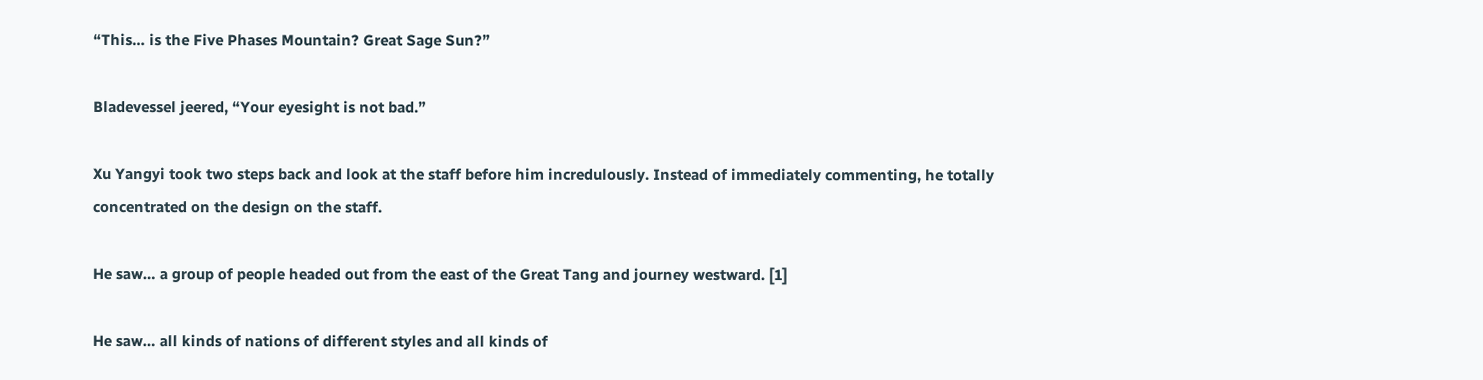“This… is the Five Phases Mountain? Great Sage Sun?”

Bladevessel jeered, “Your eyesight is not bad.”

Xu Yangyi took two steps back and look at the staff before him incredulously. Instead of immediately commenting, he totally concentrated on the design on the staff.

He saw… a group of people headed out from the east of the Great Tang and journey westward. [1]

He saw… all kinds of nations of different styles and all kinds of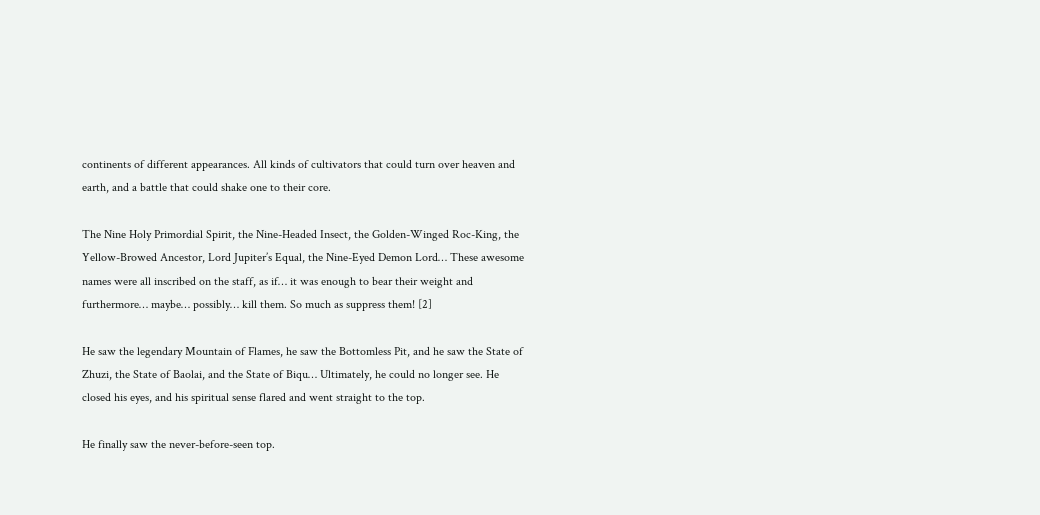continents of different appearances. All kinds of cultivators that could turn over heaven and earth, and a battle that could shake one to their core.

The Nine Holy Primordial Spirit, the Nine-Headed Insect, the Golden-Winged Roc-King, the Yellow-Browed Ancestor, Lord Jupiter’s Equal, the Nine-Eyed Demon Lord… These awesome names were all inscribed on the staff, as if… it was enough to bear their weight and furthermore… maybe… possibly… kill them. So much as suppress them! [2]

He saw the legendary Mountain of Flames, he saw the Bottomless Pit, and he saw the State of Zhuzi, the State of Baolai, and the State of Biqu… Ultimately, he could no longer see. He closed his eyes, and his spiritual sense flared and went straight to the top.

He finally saw the never-before-seen top.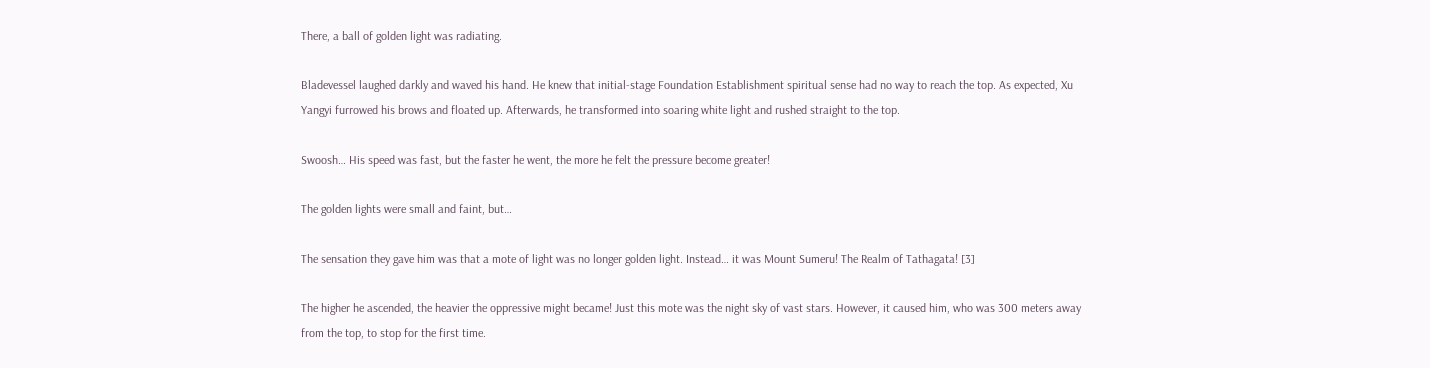There, a ball of golden light was radiating.

Bladevessel laughed darkly and waved his hand. He knew that initial-stage Foundation Establishment spiritual sense had no way to reach the top. As expected, Xu Yangyi furrowed his brows and floated up. Afterwards, he transformed into soaring white light and rushed straight to the top.

Swoosh… His speed was fast, but the faster he went, the more he felt the pressure become greater!

The golden lights were small and faint, but…

The sensation they gave him was that a mote of light was no longer golden light. Instead… it was Mount Sumeru! The Realm of Tathagata! [3]

The higher he ascended, the heavier the oppressive might became! Just this mote was the night sky of vast stars. However, it caused him, who was 300 meters away from the top, to stop for the first time.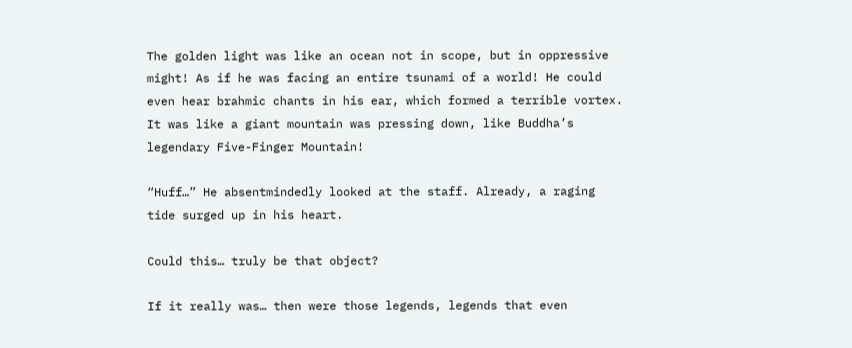The golden light was like an ocean not in scope, but in oppressive might! As if he was facing an entire tsunami of a world! He could even hear brahmic chants in his ear, which formed a terrible vortex. It was like a giant mountain was pressing down, like Buddha’s legendary Five-Finger Mountain!

“Huff…” He absentmindedly looked at the staff. Already, a raging tide surged up in his heart.

Could this… truly be that object?

If it really was… then were those legends, legends that even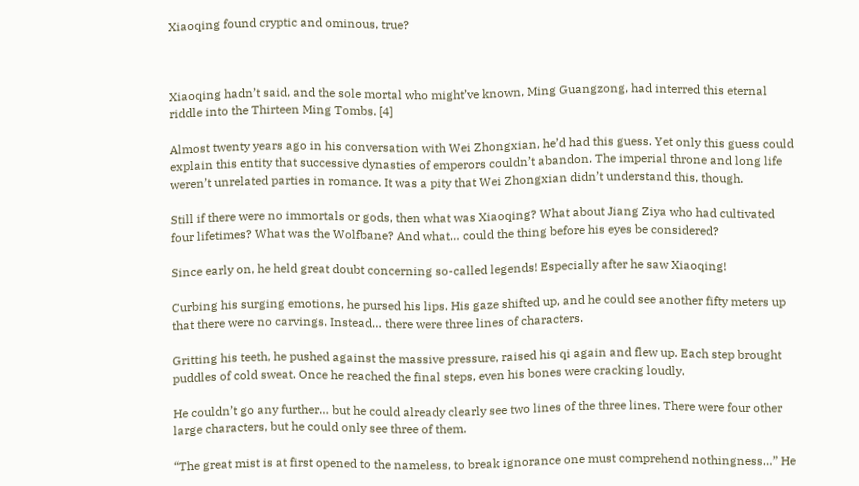Xiaoqing found cryptic and ominous, true?



Xiaoqing hadn’t said, and the sole mortal who might’ve known, Ming Guangzong, had interred this eternal riddle into the Thirteen Ming Tombs. [4]

Almost twenty years ago in his conversation with Wei Zhongxian, he’d had this guess. Yet only this guess could explain this entity that successive dynasties of emperors couldn’t abandon. The imperial throne and long life weren’t unrelated parties in romance. It was a pity that Wei Zhongxian didn’t understand this, though.

Still if there were no immortals or gods, then what was Xiaoqing? What about Jiang Ziya who had cultivated four lifetimes? What was the Wolfbane? And what… could the thing before his eyes be considered?

Since early on, he held great doubt concerning so-called legends! Especially after he saw Xiaoqing!

Curbing his surging emotions, he pursed his lips. His gaze shifted up, and he could see another fifty meters up that there were no carvings. Instead… there were three lines of characters.

Gritting his teeth, he pushed against the massive pressure, raised his qi again and flew up. Each step brought puddles of cold sweat. Once he reached the final steps, even his bones were cracking loudly.

He couldn’t go any further… but he could already clearly see two lines of the three lines. There were four other large characters, but he could only see three of them.

“The great mist is at first opened to the nameless, to break ignorance one must comprehend nothingness…” He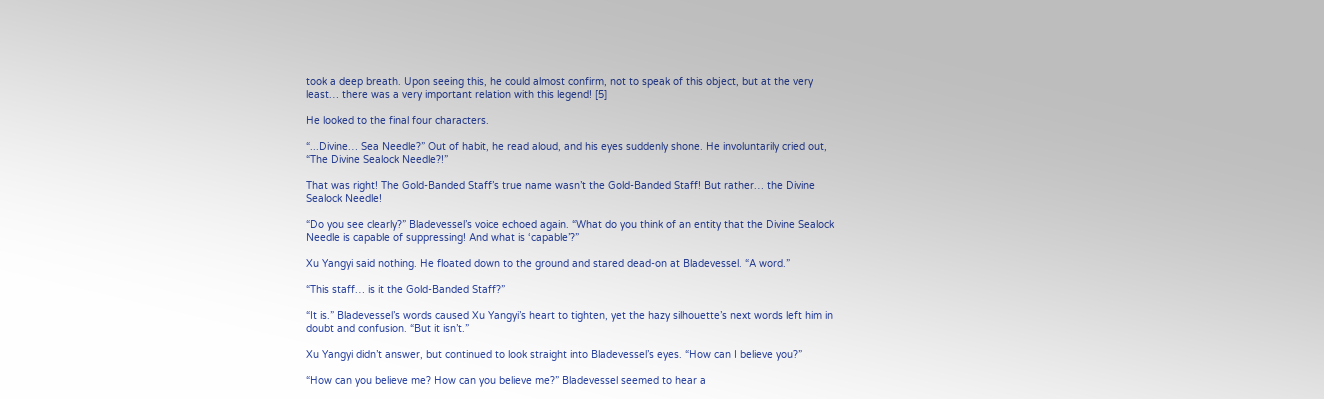took a deep breath. Upon seeing this, he could almost confirm, not to speak of this object, but at the very least… there was a very important relation with this legend! [5]

He looked to the final four characters.

“...Divine… Sea Needle?” Out of habit, he read aloud, and his eyes suddenly shone. He involuntarily cried out, “The Divine Sealock Needle?!”

That was right! The Gold-Banded Staff’s true name wasn’t the Gold-Banded Staff! But rather… the Divine Sealock Needle!

“Do you see clearly?” Bladevessel’s voice echoed again. “What do you think of an entity that the Divine Sealock Needle is capable of suppressing! And what is ‘capable’?”

Xu Yangyi said nothing. He floated down to the ground and stared dead-on at Bladevessel. “A word.”

“This staff… is it the Gold-Banded Staff?”

“It is.” Bladevessel’s words caused Xu Yangyi’s heart to tighten, yet the hazy silhouette’s next words left him in doubt and confusion. “But it isn’t.”

Xu Yangyi didn’t answer, but continued to look straight into Bladevessel’s eyes. “How can I believe you?”

“How can you believe me? How can you believe me?” Bladevessel seemed to hear a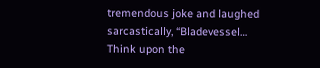tremendous joke and laughed sarcastically, “Bladevessel… Think upon the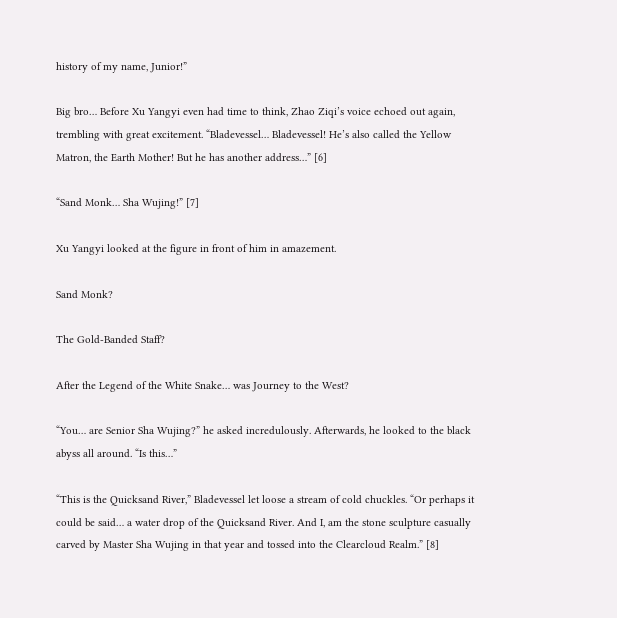history of my name, Junior!”

Big bro… Before Xu Yangyi even had time to think, Zhao Ziqi’s voice echoed out again, trembling with great excitement. “Bladevessel… Bladevessel! He’s also called the Yellow Matron, the Earth Mother! But he has another address…” [6]

“Sand Monk… Sha Wujing!” [7]

Xu Yangyi looked at the figure in front of him in amazement.

Sand Monk?

The Gold-Banded Staff?

After the Legend of the White Snake… was Journey to the West?

“You… are Senior Sha Wujing?” he asked incredulously. Afterwards, he looked to the black abyss all around. “Is this…”

“This is the Quicksand River,” Bladevessel let loose a stream of cold chuckles. “Or perhaps it could be said… a water drop of the Quicksand River. And I, am the stone sculpture casually carved by Master Sha Wujing in that year and tossed into the Clearcloud Realm.” [8]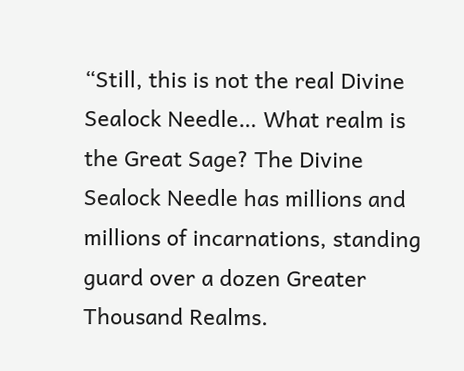“Still, this is not the real Divine Sealock Needle… What realm is the Great Sage? The Divine Sealock Needle has millions and millions of incarnations, standing guard over a dozen Greater Thousand Realms.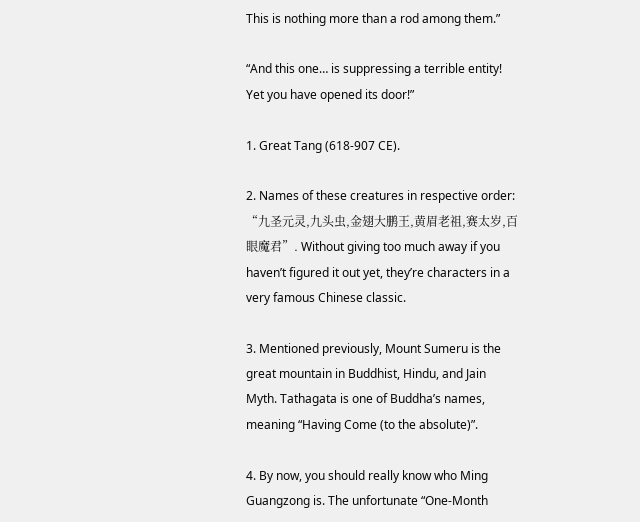This is nothing more than a rod among them.”

“And this one… is suppressing a terrible entity! Yet you have opened its door!”

1. Great Tang (618-907 CE).

2. Names of these creatures in respective order: “九圣元灵,九头虫,金翅大鹏王,黄眉老祖,赛太岁,百眼魔君”. Without giving too much away if you haven’t figured it out yet, they’re characters in a very famous Chinese classic.

3. Mentioned previously, Mount Sumeru is the great mountain in Buddhist, Hindu, and Jain Myth. Tathagata is one of Buddha’s names, meaning “Having Come (to the absolute)”.

4. By now, you should really know who Ming Guangzong is. The unfortunate “One-Month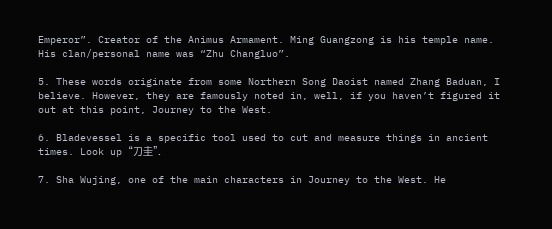Emperor”. Creator of the Animus Armament. Ming Guangzong is his temple name. His clan/personal name was “Zhu Changluo”.

5. These words originate from some Northern Song Daoist named Zhang Baduan, I believe. However, they are famously noted in, well, if you haven’t figured it out at this point, Journey to the West.

6. Bladevessel is a specific tool used to cut and measure things in ancient times. Look up “刀圭”.

7. Sha Wujing, one of the main characters in Journey to the West. He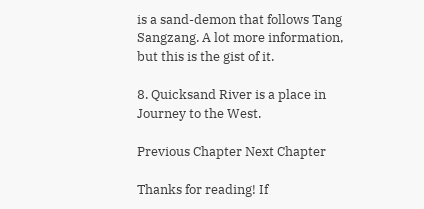is a sand-demon that follows Tang Sangzang. A lot more information, but this is the gist of it.

8. Quicksand River is a place in Journey to the West.

Previous Chapter Next Chapter

Thanks for reading! If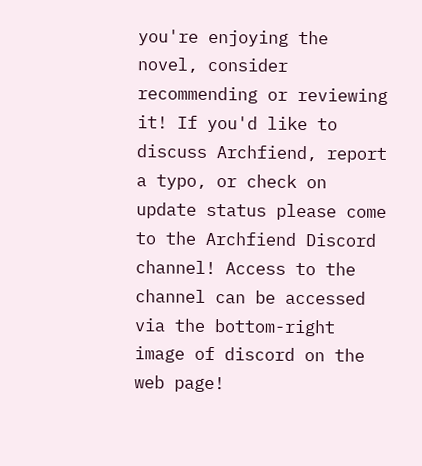you're enjoying the novel, consider recommending or reviewing it! If you'd like to discuss Archfiend, report a typo, or check on update status please come to the Archfiend Discord channel! Access to the channel can be accessed via the bottom-right image of discord on the web page!